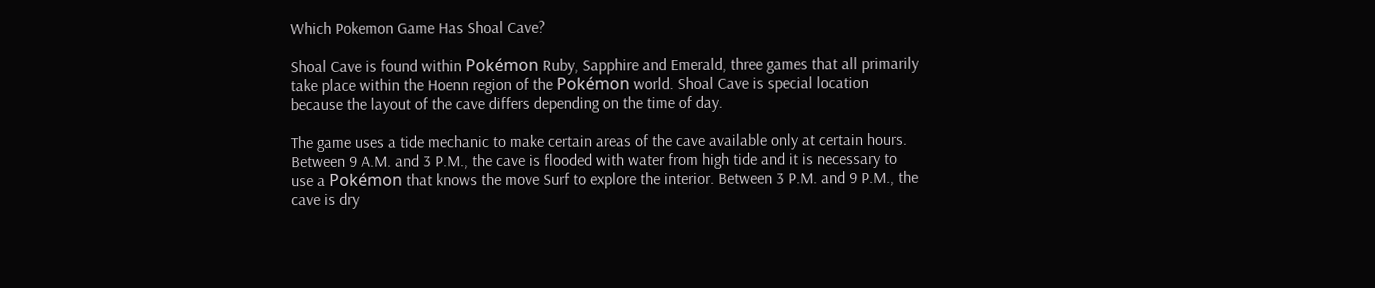Which Pokemon Game Has Shoal Cave?

Shoal Cave is found within Pokémon Ruby, Sapphire and Emerald, three games that all primarily take place within the Hoenn region of the Pokémon world. Shoal Cave is special location because the layout of the cave differs depending on the time of day.

The game uses a tide mechanic to make certain areas of the cave available only at certain hours. Between 9 A.M. and 3 P.M., the cave is flooded with water from high tide and it is necessary to use a Pokémon that knows the move Surf to explore the interior. Between 3 P.M. and 9 P.M., the cave is dry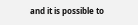and it is possible to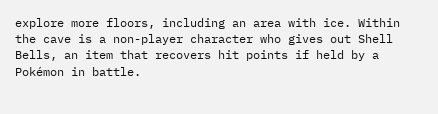explore more floors, including an area with ice. Within the cave is a non-player character who gives out Shell Bells, an item that recovers hit points if held by a Pokémon in battle.